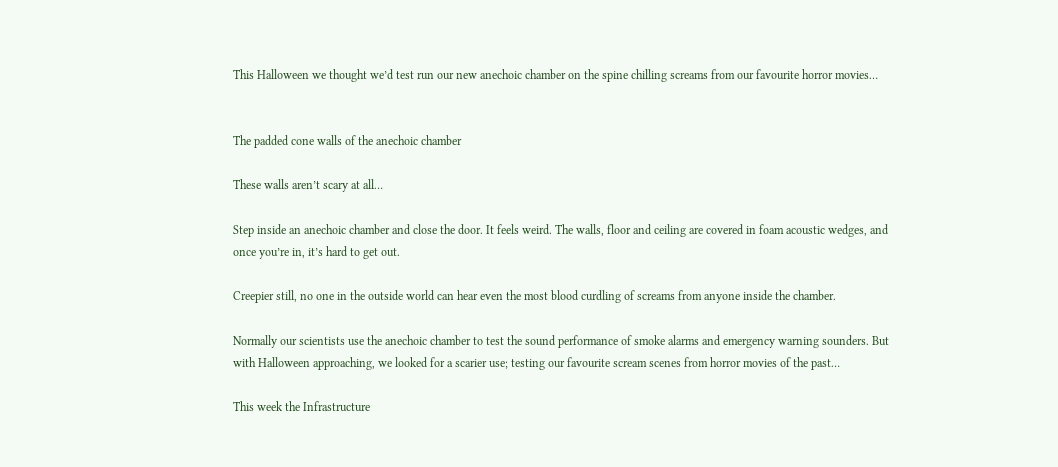This Halloween we thought we’d test run our new anechoic chamber on the spine chilling screams from our favourite horror movies…


The padded cone walls of the anechoic chamber

These walls aren’t scary at all…

Step inside an anechoic chamber and close the door. It feels weird. The walls, floor and ceiling are covered in foam acoustic wedges, and once you’re in, it’s hard to get out.

Creepier still, no one in the outside world can hear even the most blood curdling of screams from anyone inside the chamber.

Normally our scientists use the anechoic chamber to test the sound performance of smoke alarms and emergency warning sounders. But with Halloween approaching, we looked for a scarier use; testing our favourite scream scenes from horror movies of the past…

This week the Infrastructure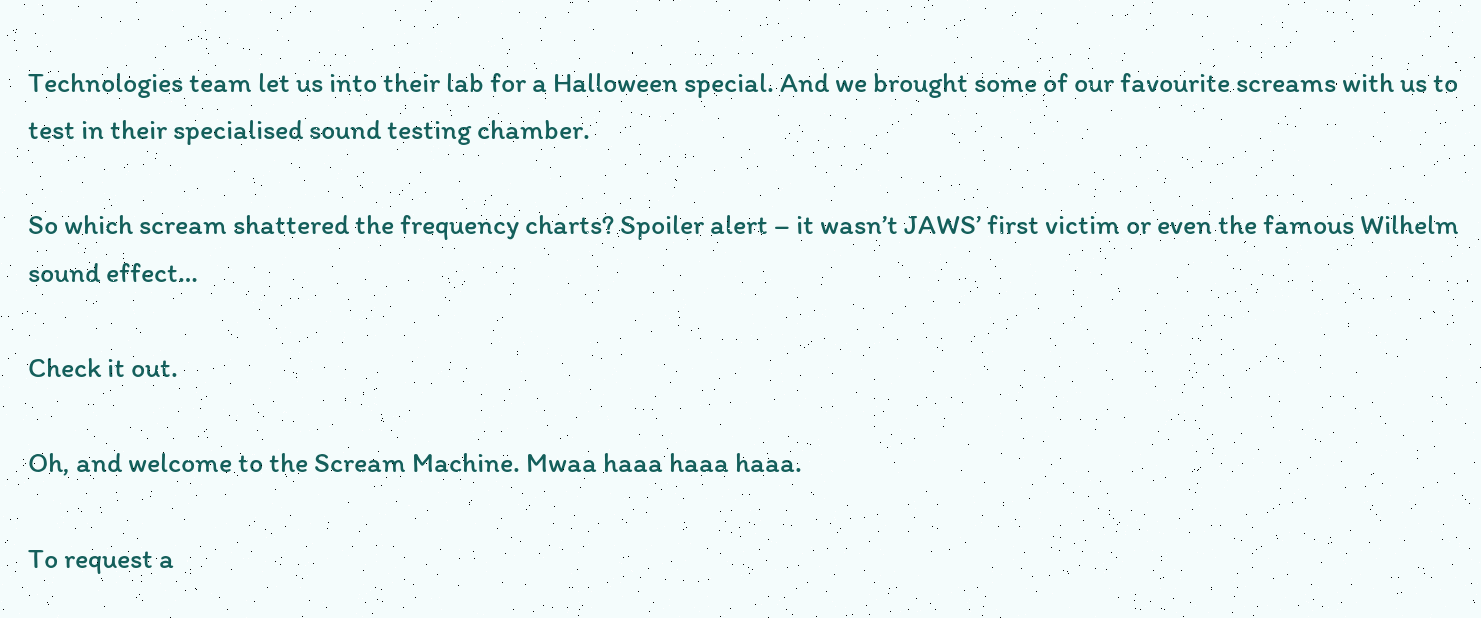Technologies team let us into their lab for a Halloween special. And we brought some of our favourite screams with us to test in their specialised sound testing chamber.

So which scream shattered the frequency charts? Spoiler alert – it wasn’t JAWS’ first victim or even the famous Wilhelm sound effect…

Check it out.

Oh, and welcome to the Scream Machine. Mwaa haaa haaa haaa.

To request a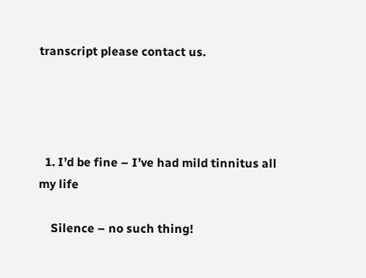transcript please contact us.




  1. I’d be fine – I’ve had mild tinnitus all my life

    Silence – no such thing!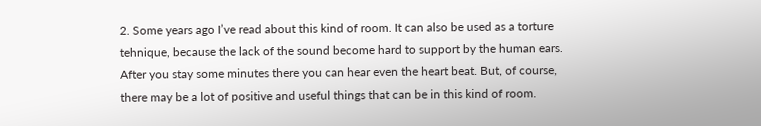2. Some years ago I’ve read about this kind of room. It can also be used as a torture tehnique, because the lack of the sound become hard to support by the human ears. After you stay some minutes there you can hear even the heart beat. But, of course, there may be a lot of positive and useful things that can be in this kind of room.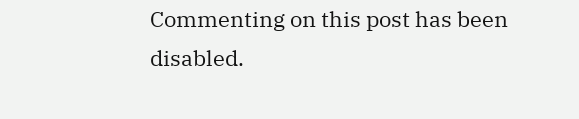Commenting on this post has been disabled.